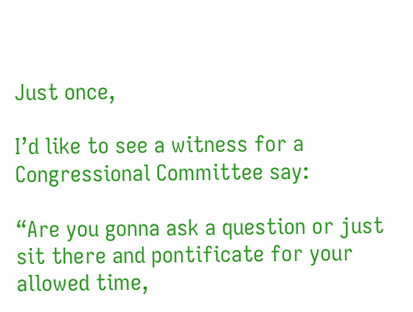Just once,

I’d like to see a witness for a Congressional Committee say:

“Are you gonna ask a question or just sit there and pontificate for your allowed time,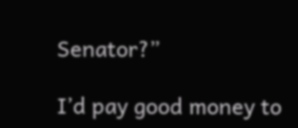Senator?”

I’d pay good money to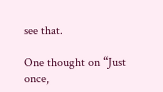see that.

One thought on “Just once,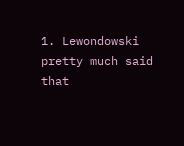1. Lewondowski pretty much said that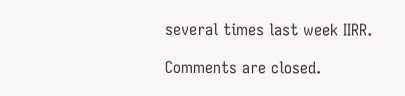several times last week IIRR.

Comments are closed.